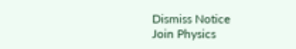Dismiss Notice
Join Physics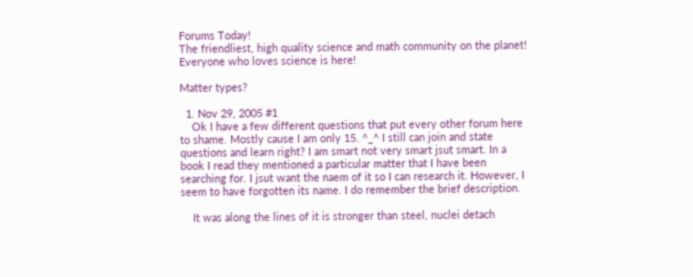Forums Today!
The friendliest, high quality science and math community on the planet! Everyone who loves science is here!

Matter types?

  1. Nov 29, 2005 #1
    Ok I have a few different questions that put every other forum here to shame. Mostly cause I am only 15. ^_^ I still can join and state questions and learn right? I am smart not very smart jsut smart. In a book I read they mentioned a particular matter that I have been searching for. I jsut want the naem of it so I can research it. However, I seem to have forgotten its name. I do remember the brief description.

    It was along the lines of it is stronger than steel, nuclei detach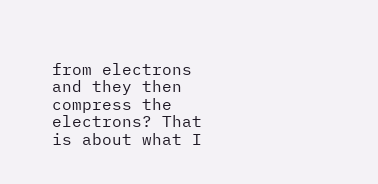from electrons and they then compress the electrons? That is about what I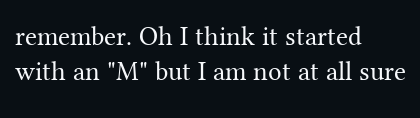remember. Oh I think it started with an "M" but I am not at all sure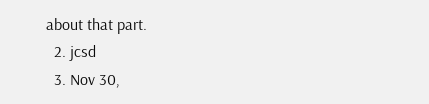about that part.
  2. jcsd
  3. Nov 30,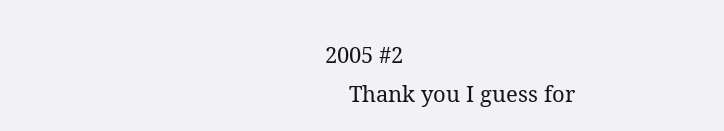2005 #2
    Thank you I guess for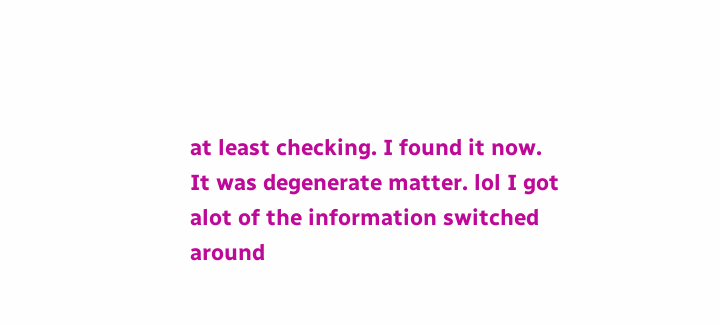at least checking. I found it now. It was degenerate matter. lol I got alot of the information switched around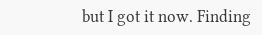but I got it now. Finding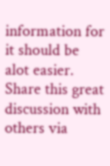information for it should be alot easier.
Share this great discussion with others via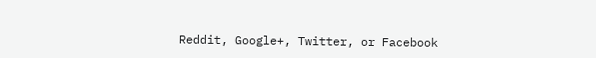Reddit, Google+, Twitter, or Facebook